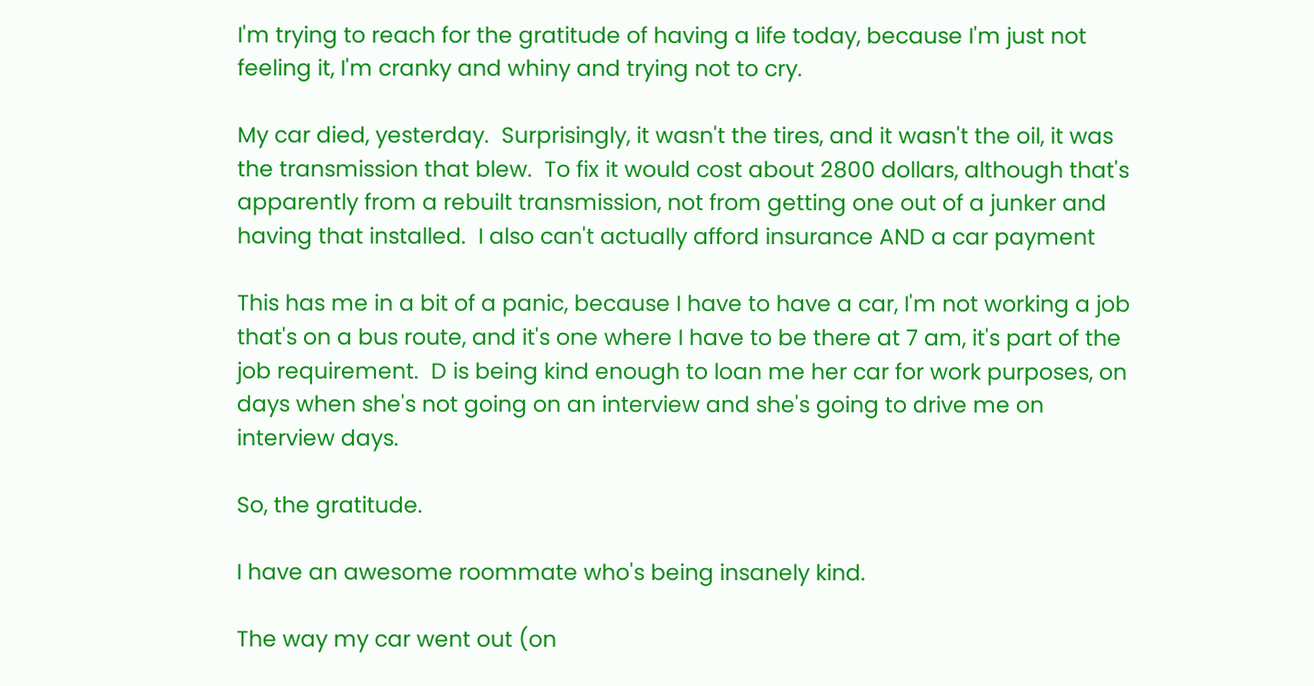I'm trying to reach for the gratitude of having a life today, because I'm just not feeling it, I'm cranky and whiny and trying not to cry.

My car died, yesterday.  Surprisingly, it wasn't the tires, and it wasn't the oil, it was the transmission that blew.  To fix it would cost about 2800 dollars, although that's apparently from a rebuilt transmission, not from getting one out of a junker and having that installed.  I also can't actually afford insurance AND a car payment

This has me in a bit of a panic, because I have to have a car, I'm not working a job that's on a bus route, and it's one where I have to be there at 7 am, it's part of the job requirement.  D is being kind enough to loan me her car for work purposes, on days when she's not going on an interview and she's going to drive me on interview days.

So, the gratitude.

I have an awesome roommate who's being insanely kind.

The way my car went out (on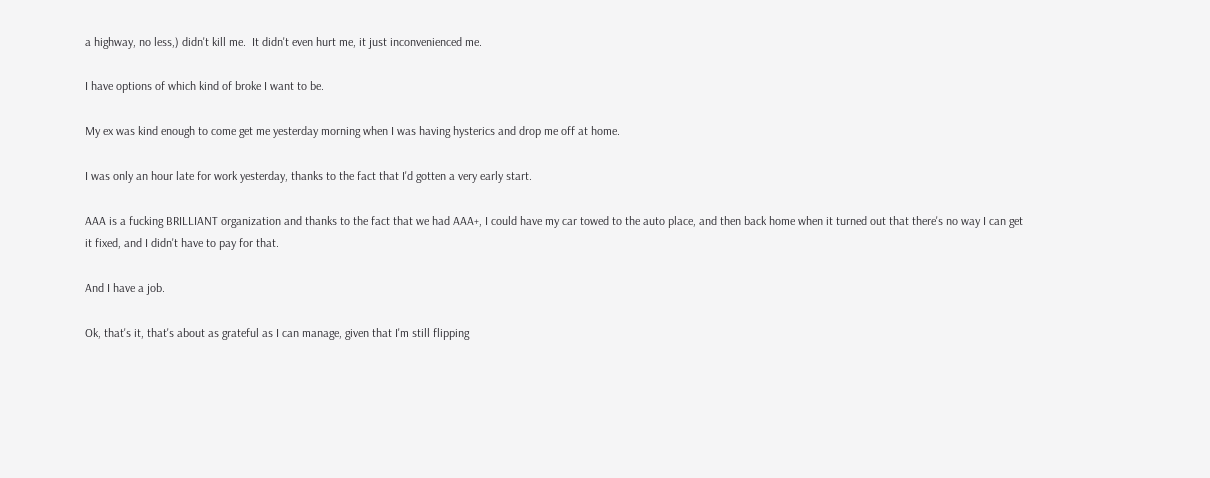a highway, no less,) didn't kill me.  It didn't even hurt me, it just inconvenienced me.

I have options of which kind of broke I want to be.

My ex was kind enough to come get me yesterday morning when I was having hysterics and drop me off at home.

I was only an hour late for work yesterday, thanks to the fact that I'd gotten a very early start.

AAA is a fucking BRILLIANT organization and thanks to the fact that we had AAA+, I could have my car towed to the auto place, and then back home when it turned out that there's no way I can get it fixed, and I didn't have to pay for that.

And I have a job.

Ok, that's it, that's about as grateful as I can manage, given that I'm still flipping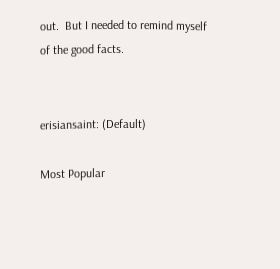out.  But I needed to remind myself of the good facts.


erisiansaint: (Default)

Most Popular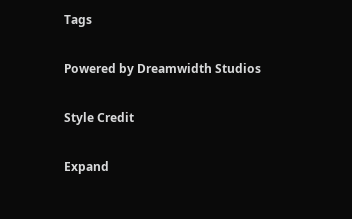Tags

Powered by Dreamwidth Studios

Style Credit

Expand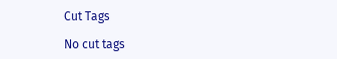Cut Tags

No cut tags